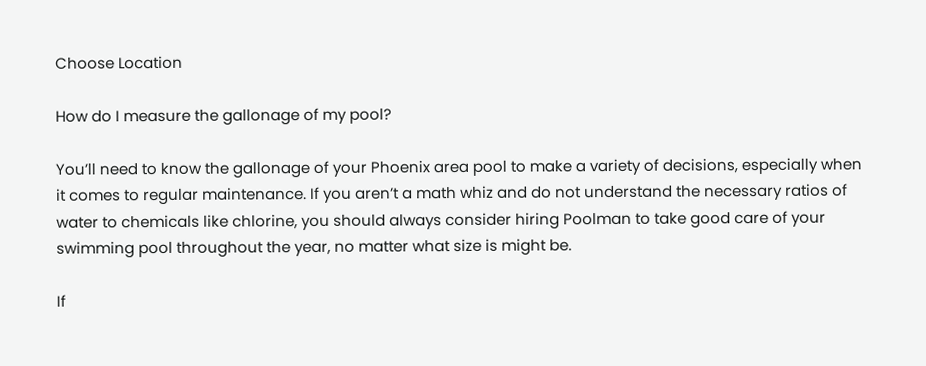Choose Location

How do I measure the gallonage of my pool?

You’ll need to know the gallonage of your Phoenix area pool to make a variety of decisions, especially when it comes to regular maintenance. If you aren’t a math whiz and do not understand the necessary ratios of water to chemicals like chlorine, you should always consider hiring Poolman to take good care of your swimming pool throughout the year, no matter what size is might be.

If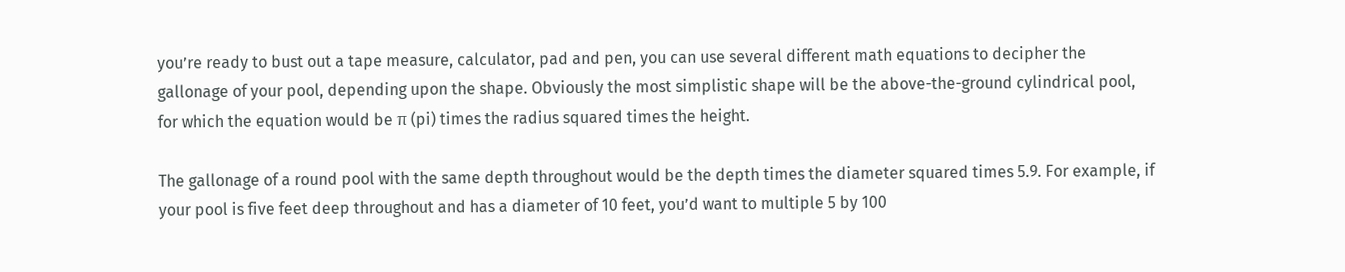you’re ready to bust out a tape measure, calculator, pad and pen, you can use several different math equations to decipher the gallonage of your pool, depending upon the shape. Obviously the most simplistic shape will be the above-the-ground cylindrical pool, for which the equation would be π (pi) times the radius squared times the height.

The gallonage of a round pool with the same depth throughout would be the depth times the diameter squared times 5.9. For example, if your pool is five feet deep throughout and has a diameter of 10 feet, you’d want to multiple 5 by 100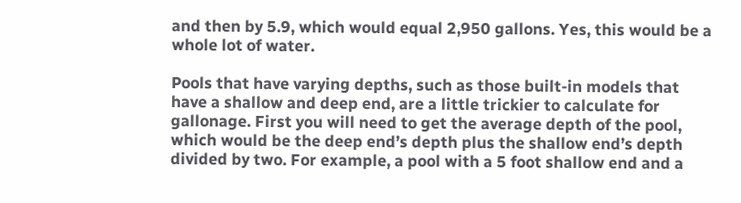and then by 5.9, which would equal 2,950 gallons. Yes, this would be a whole lot of water.

Pools that have varying depths, such as those built-in models that have a shallow and deep end, are a little trickier to calculate for gallonage. First you will need to get the average depth of the pool, which would be the deep end’s depth plus the shallow end’s depth divided by two. For example, a pool with a 5 foot shallow end and a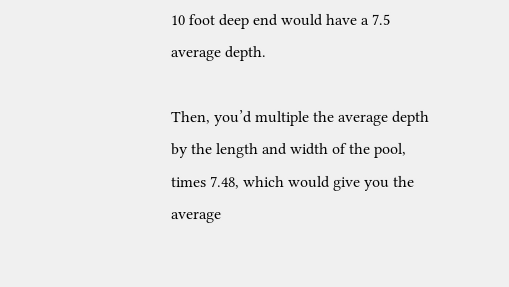10 foot deep end would have a 7.5 average depth.

Then, you’d multiple the average depth by the length and width of the pool, times 7.48, which would give you the average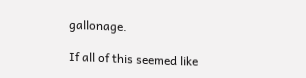gallonage.

If all of this seemed like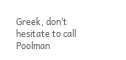Greek, don’t hesitate to call Poolman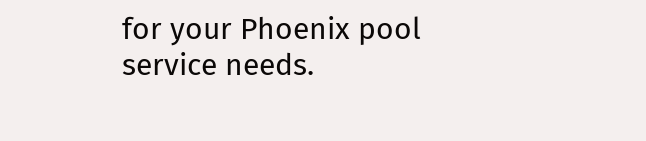for your Phoenix pool service needs.